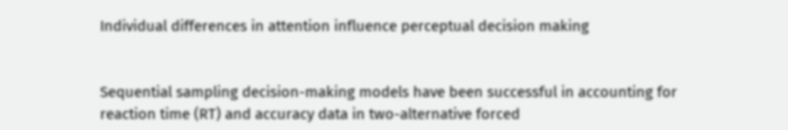Individual differences in attention influence perceptual decision making


Sequential sampling decision-making models have been successful in accounting for reaction time (RT) and accuracy data in two-alternative forced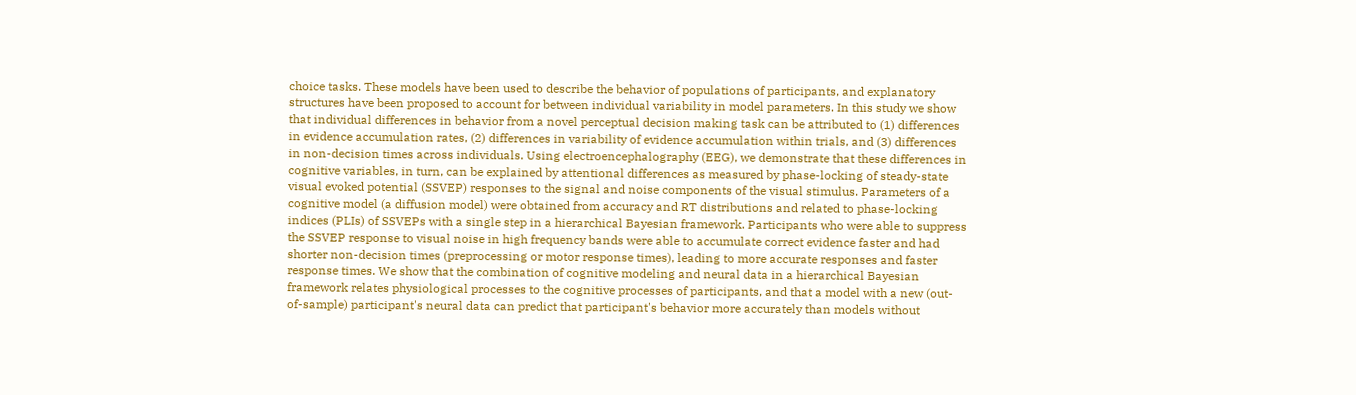choice tasks. These models have been used to describe the behavior of populations of participants, and explanatory structures have been proposed to account for between individual variability in model parameters. In this study we show that individual differences in behavior from a novel perceptual decision making task can be attributed to (1) differences in evidence accumulation rates, (2) differences in variability of evidence accumulation within trials, and (3) differences in non-decision times across individuals. Using electroencephalography (EEG), we demonstrate that these differences in cognitive variables, in turn, can be explained by attentional differences as measured by phase-locking of steady-state visual evoked potential (SSVEP) responses to the signal and noise components of the visual stimulus. Parameters of a cognitive model (a diffusion model) were obtained from accuracy and RT distributions and related to phase-locking indices (PLIs) of SSVEPs with a single step in a hierarchical Bayesian framework. Participants who were able to suppress the SSVEP response to visual noise in high frequency bands were able to accumulate correct evidence faster and had shorter non-decision times (preprocessing or motor response times), leading to more accurate responses and faster response times. We show that the combination of cognitive modeling and neural data in a hierarchical Bayesian framework relates physiological processes to the cognitive processes of participants, and that a model with a new (out-of-sample) participant's neural data can predict that participant's behavior more accurately than models without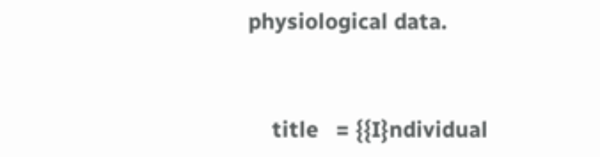physiological data.



    title   = {{I}ndividual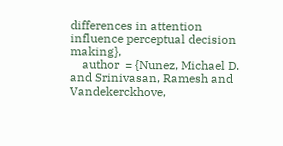differences in attention influence perceptual decision making},
    author  = {Nunez, Michael D. and Srinivasan, Ramesh and Vandekerckhove,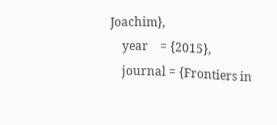Joachim},
    year    = {2015},
    journal = {Frontiers in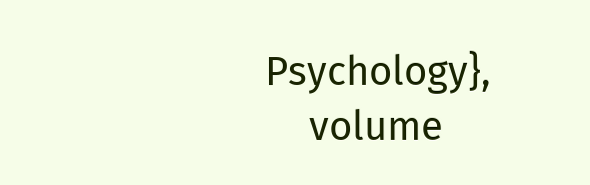Psychology},
    volume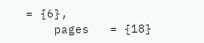= {6},
    pages   = {18}